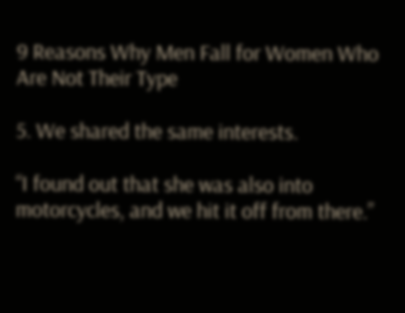9 Reasons Why Men Fall for Women Who Are Not Their Type

5. We shared the same interests.

“I found out that she was also into motorcycles, and we hit it off from there.”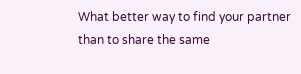What better way to find your partner than to share the same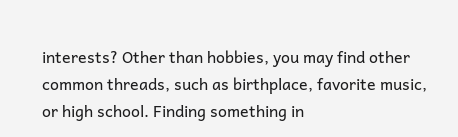interests? Other than hobbies, you may find other common threads, such as birthplace, favorite music, or high school. Finding something in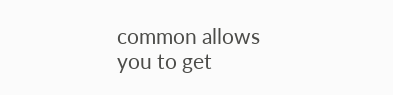common allows you to get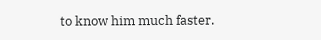to know him much faster.